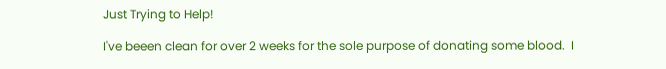Just Trying to Help!

I've beeen clean for over 2 weeks for the sole purpose of donating some blood.  I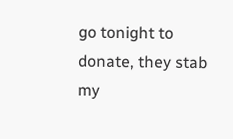go tonight to donate, they stab my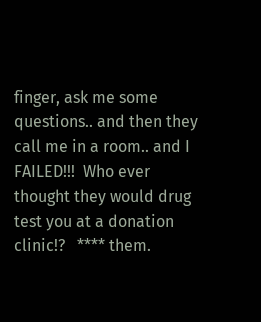finger, ask me some questions.. and then they call me in a room.. and I FAILED!!!  Who ever thought they would drug test you at a donation clinic!?   **** them.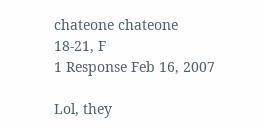chateone chateone
18-21, F
1 Response Feb 16, 2007

Lol, they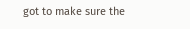got to make sure the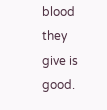blood they give is good.